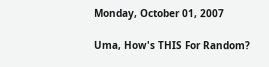Monday, October 01, 2007

Uma, How's THIS For Random?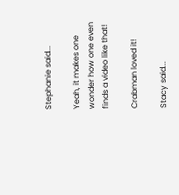Stephanie said...

Yeah, it makes one wonder how one even finds a video like that!

Crabman loved it!

Stacy said...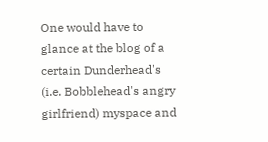One would have to glance at the blog of a certain Dunderhead's (i.e. Bobblehead's angry girlfriend) myspace and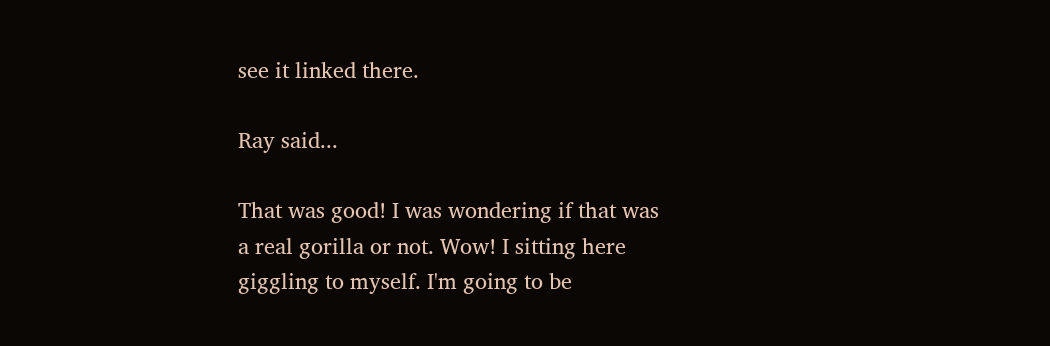see it linked there.

Ray said...

That was good! I was wondering if that was a real gorilla or not. Wow! I sitting here giggling to myself. I'm going to be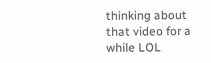thinking about that video for a while LOL